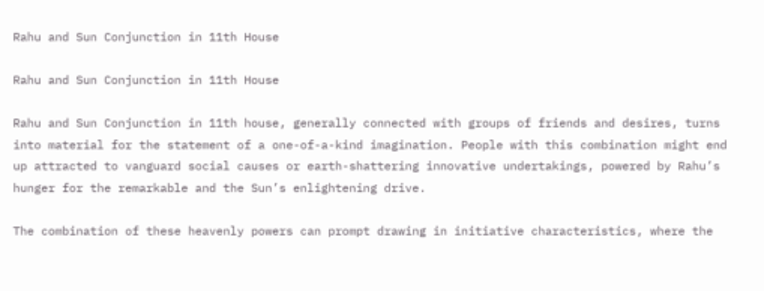Rahu and Sun Conjunction in 11th House

Rahu and Sun Conjunction in 11th House

Rahu and Sun Conjunction in 11th house, generally connected with groups of friends and desires, turns into material for the statement of a one-of-a-kind imagination. People with this combination might end up attracted to vanguard social causes or earth-shattering innovative undertakings, powered by Rahu’s hunger for the remarkable and the Sun’s enlightening drive.

The combination of these heavenly powers can prompt drawing in initiative characteristics, where the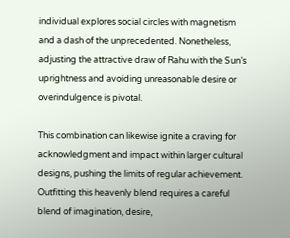individual explores social circles with magnetism and a dash of the unprecedented. Nonetheless, adjusting the attractive draw of Rahu with the Sun’s uprightness and avoiding unreasonable desire or overindulgence is pivotal.

This combination can likewise ignite a craving for acknowledgment and impact within larger cultural designs, pushing the limits of regular achievement. Outfitting this heavenly blend requires a careful blend of imagination, desire,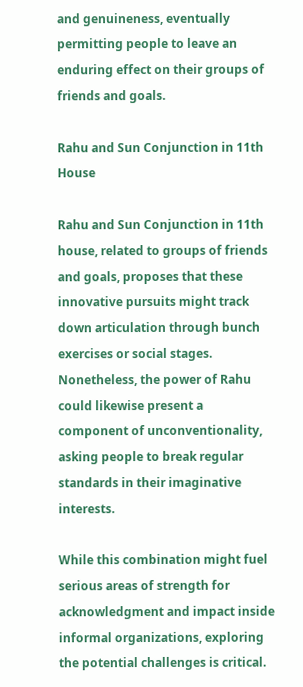and genuineness, eventually permitting people to leave an enduring effect on their groups of friends and goals.

Rahu and Sun Conjunction in 11th House

Rahu and Sun Conjunction in 11th house, related to groups of friends and goals, proposes that these innovative pursuits might track down articulation through bunch exercises or social stages. Nonetheless, the power of Rahu could likewise present a component of unconventionality, asking people to break regular standards in their imaginative interests.

While this combination might fuel serious areas of strength for acknowledgment and impact inside informal organizations, exploring the potential challenges is critical.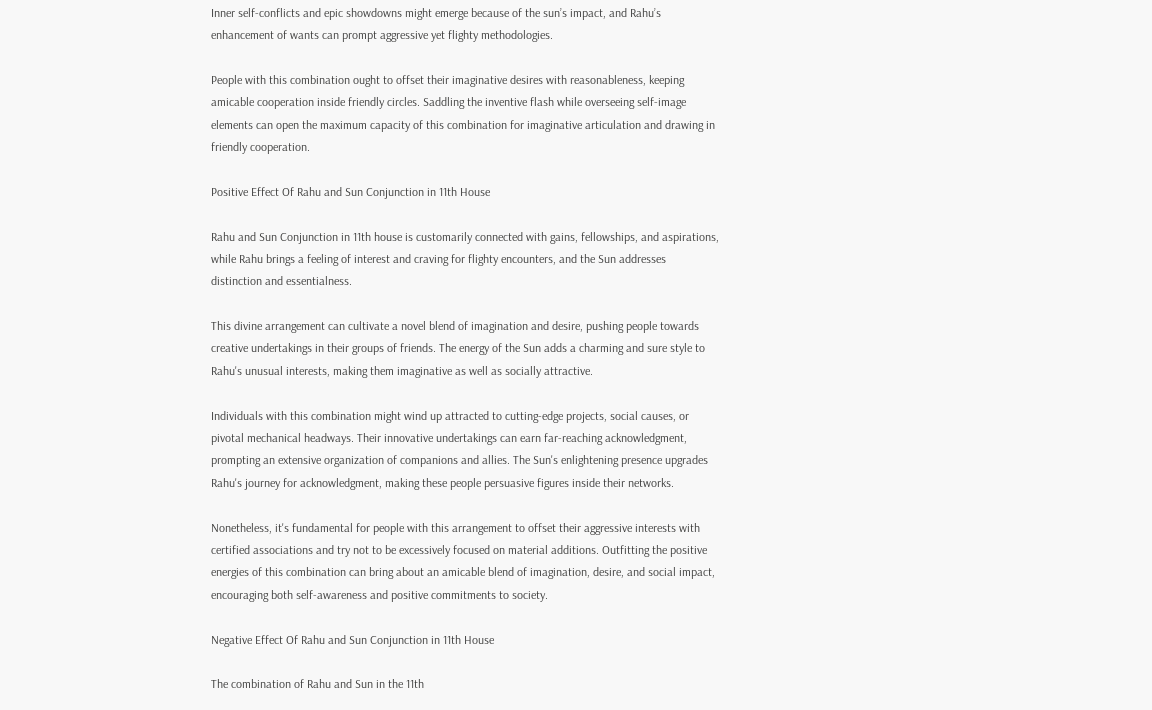Inner self-conflicts and epic showdowns might emerge because of the sun’s impact, and Rahu’s enhancement of wants can prompt aggressive yet flighty methodologies.

People with this combination ought to offset their imaginative desires with reasonableness, keeping amicable cooperation inside friendly circles. Saddling the inventive flash while overseeing self-image elements can open the maximum capacity of this combination for imaginative articulation and drawing in friendly cooperation.

Positive Effect Of Rahu and Sun Conjunction in 11th House

Rahu and Sun Conjunction in 11th house is customarily connected with gains, fellowships, and aspirations, while Rahu brings a feeling of interest and craving for flighty encounters, and the Sun addresses distinction and essentialness.

This divine arrangement can cultivate a novel blend of imagination and desire, pushing people towards creative undertakings in their groups of friends. The energy of the Sun adds a charming and sure style to Rahu's unusual interests, making them imaginative as well as socially attractive.

Individuals with this combination might wind up attracted to cutting-edge projects, social causes, or pivotal mechanical headways. Their innovative undertakings can earn far-reaching acknowledgment, prompting an extensive organization of companions and allies. The Sun's enlightening presence upgrades Rahu's journey for acknowledgment, making these people persuasive figures inside their networks.

Nonetheless, it's fundamental for people with this arrangement to offset their aggressive interests with certified associations and try not to be excessively focused on material additions. Outfitting the positive energies of this combination can bring about an amicable blend of imagination, desire, and social impact, encouraging both self-awareness and positive commitments to society.

Negative Effect Of Rahu and Sun Conjunction in 11th House

The combination of Rahu and Sun in the 11th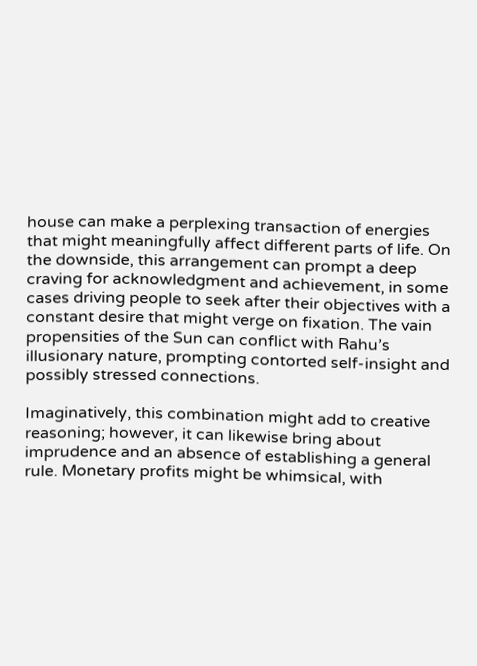house can make a perplexing transaction of energies that might meaningfully affect different parts of life. On the downside, this arrangement can prompt a deep craving for acknowledgment and achievement, in some cases driving people to seek after their objectives with a constant desire that might verge on fixation. The vain propensities of the Sun can conflict with Rahu’s illusionary nature, prompting contorted self-insight and possibly stressed connections.

Imaginatively, this combination might add to creative reasoning; however, it can likewise bring about imprudence and an absence of establishing a general rule. Monetary profits might be whimsical, with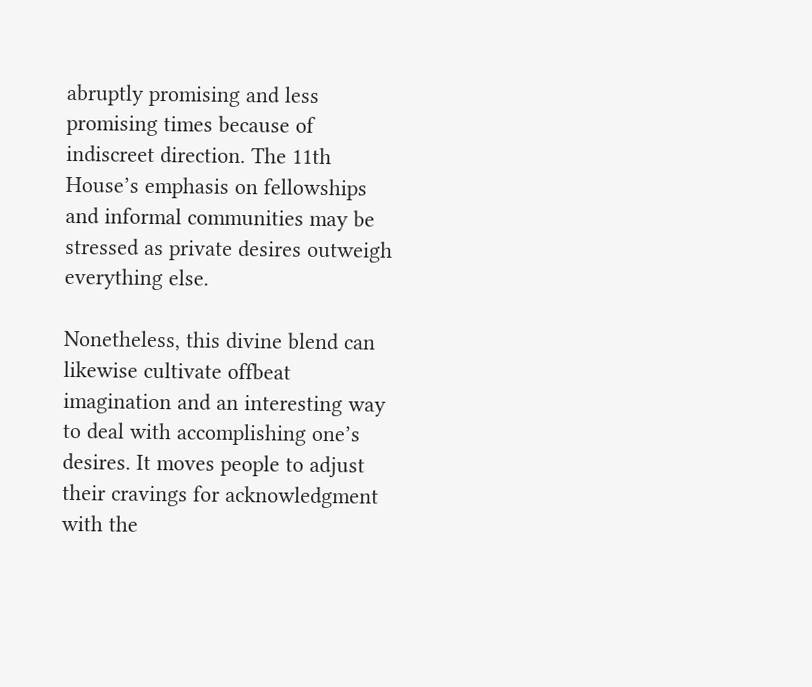abruptly promising and less promising times because of indiscreet direction. The 11th House’s emphasis on fellowships and informal communities may be stressed as private desires outweigh everything else.

Nonetheless, this divine blend can likewise cultivate offbeat imagination and an interesting way to deal with accomplishing one’s desires. It moves people to adjust their cravings for acknowledgment with the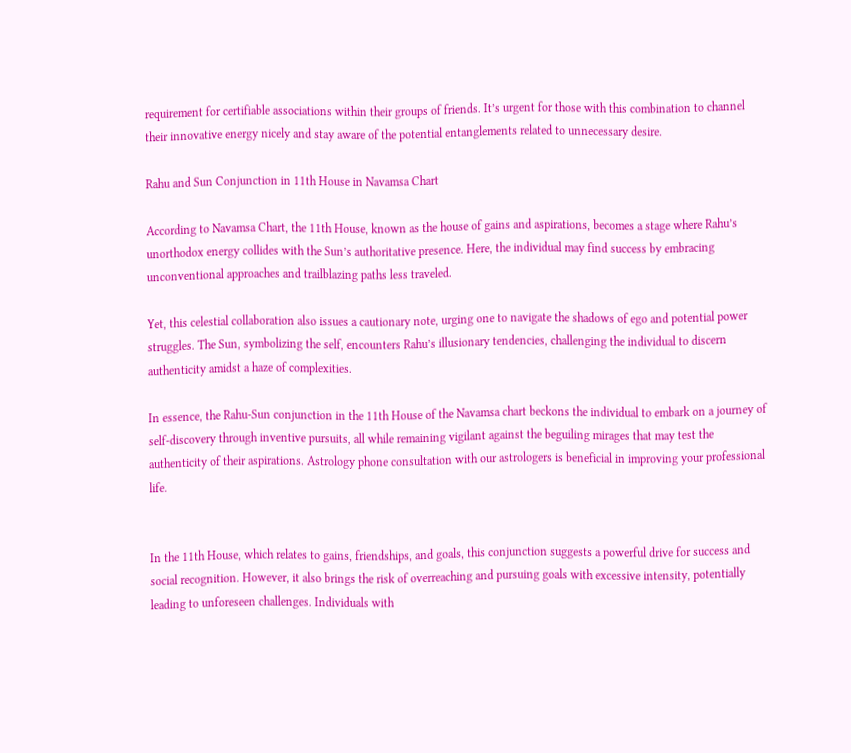requirement for certifiable associations within their groups of friends. It’s urgent for those with this combination to channel their innovative energy nicely and stay aware of the potential entanglements related to unnecessary desire.

Rahu and Sun Conjunction in 11th House in Navamsa Chart

According to Navamsa Chart, the 11th House, known as the house of gains and aspirations, becomes a stage where Rahu’s unorthodox energy collides with the Sun’s authoritative presence. Here, the individual may find success by embracing unconventional approaches and trailblazing paths less traveled.

Yet, this celestial collaboration also issues a cautionary note, urging one to navigate the shadows of ego and potential power struggles. The Sun, symbolizing the self, encounters Rahu’s illusionary tendencies, challenging the individual to discern authenticity amidst a haze of complexities.

In essence, the Rahu-Sun conjunction in the 11th House of the Navamsa chart beckons the individual to embark on a journey of self-discovery through inventive pursuits, all while remaining vigilant against the beguiling mirages that may test the authenticity of their aspirations. Astrology phone consultation with our astrologers is beneficial in improving your professional life.


In the 11th House, which relates to gains, friendships, and goals, this conjunction suggests a powerful drive for success and social recognition. However, it also brings the risk of overreaching and pursuing goals with excessive intensity, potentially leading to unforeseen challenges. Individuals with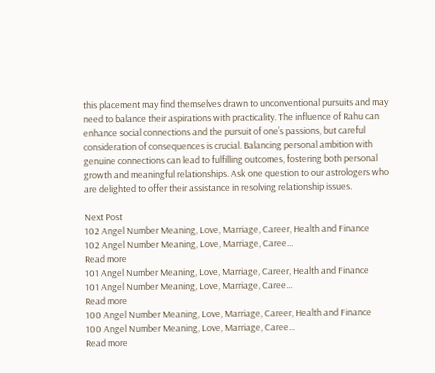this placement may find themselves drawn to unconventional pursuits and may need to balance their aspirations with practicality. The influence of Rahu can enhance social connections and the pursuit of one’s passions, but careful consideration of consequences is crucial. Balancing personal ambition with genuine connections can lead to fulfilling outcomes, fostering both personal growth and meaningful relationships. Ask one question to our astrologers who are delighted to offer their assistance in resolving relationship issues.

Next Post
102 Angel Number Meaning, Love, Marriage, Career, Health and Finance
102 Angel Number Meaning, Love, Marriage, Caree...
Read more
101 Angel Number Meaning, Love, Marriage, Career, Health and Finance
101 Angel Number Meaning, Love, Marriage, Caree...
Read more
100 Angel Number Meaning, Love, Marriage, Career, Health and Finance
100 Angel Number Meaning, Love, Marriage, Caree...
Read more